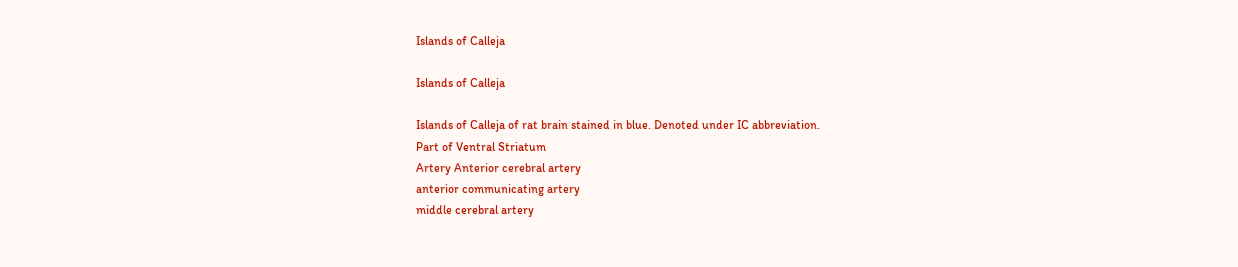Islands of Calleja

Islands of Calleja

Islands of Calleja of rat brain stained in blue. Denoted under IC abbreviation.
Part of Ventral Striatum
Artery Anterior cerebral artery
anterior communicating artery
middle cerebral artery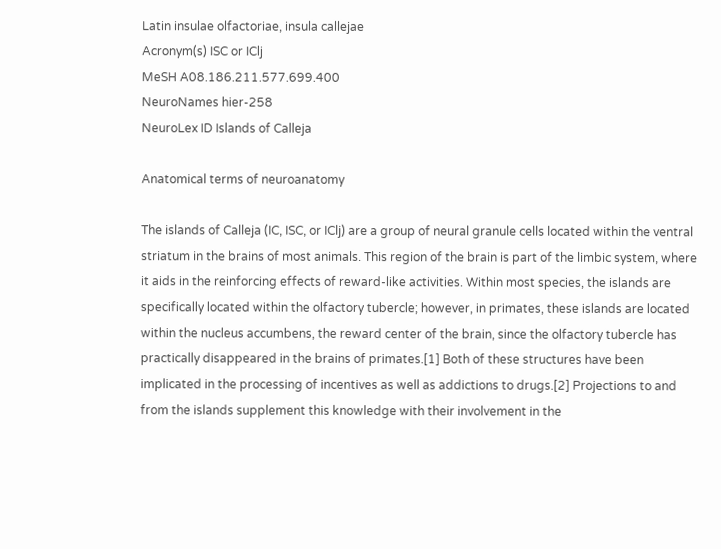Latin insulae olfactoriae, insula callejae
Acronym(s) ISC or IClj
MeSH A08.186.211.577.699.400
NeuroNames hier-258
NeuroLex ID Islands of Calleja

Anatomical terms of neuroanatomy

The islands of Calleja (IC, ISC, or IClj) are a group of neural granule cells located within the ventral striatum in the brains of most animals. This region of the brain is part of the limbic system, where it aids in the reinforcing effects of reward-like activities. Within most species, the islands are specifically located within the olfactory tubercle; however, in primates, these islands are located within the nucleus accumbens, the reward center of the brain, since the olfactory tubercle has practically disappeared in the brains of primates.[1] Both of these structures have been implicated in the processing of incentives as well as addictions to drugs.[2] Projections to and from the islands supplement this knowledge with their involvement in the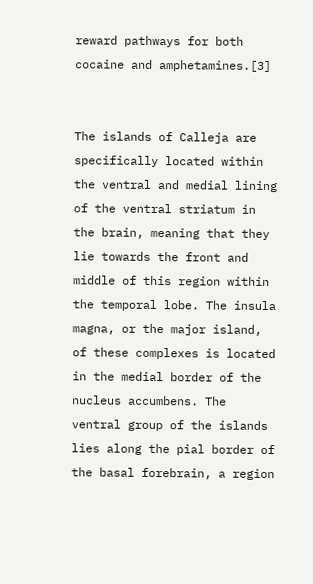reward pathways for both cocaine and amphetamines.[3]


The islands of Calleja are specifically located within the ventral and medial lining of the ventral striatum in the brain, meaning that they lie towards the front and middle of this region within the temporal lobe. The insula magna, or the major island, of these complexes is located in the medial border of the nucleus accumbens. The ventral group of the islands lies along the pial border of the basal forebrain, a region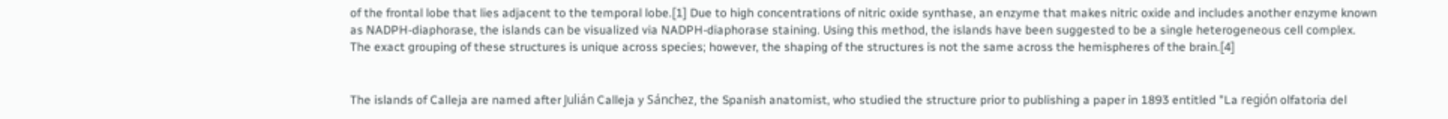of the frontal lobe that lies adjacent to the temporal lobe.[1] Due to high concentrations of nitric oxide synthase, an enzyme that makes nitric oxide and includes another enzyme known as NADPH-diaphorase, the islands can be visualized via NADPH-diaphorase staining. Using this method, the islands have been suggested to be a single heterogeneous cell complex. The exact grouping of these structures is unique across species; however, the shaping of the structures is not the same across the hemispheres of the brain.[4]


The islands of Calleja are named after Julián Calleja y Sánchez, the Spanish anatomist, who studied the structure prior to publishing a paper in 1893 entitled "La región olfatoria del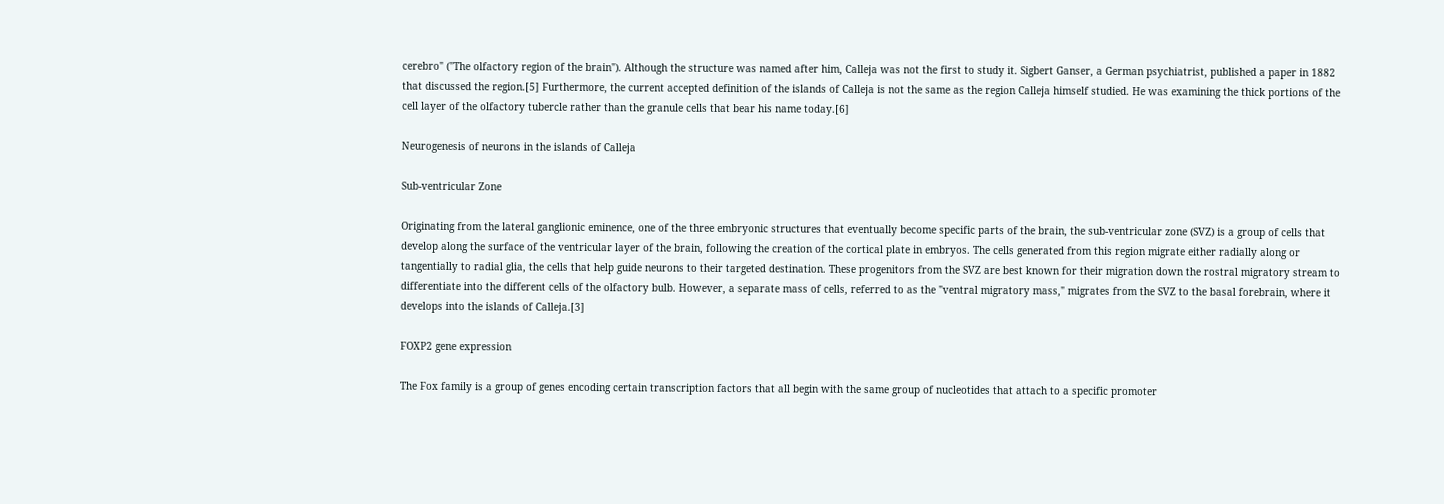cerebro" ("The olfactory region of the brain"). Although the structure was named after him, Calleja was not the first to study it. Sigbert Ganser, a German psychiatrist, published a paper in 1882 that discussed the region.[5] Furthermore, the current accepted definition of the islands of Calleja is not the same as the region Calleja himself studied. He was examining the thick portions of the cell layer of the olfactory tubercle rather than the granule cells that bear his name today.[6]

Neurogenesis of neurons in the islands of Calleja

Sub-ventricular Zone

Originating from the lateral ganglionic eminence, one of the three embryonic structures that eventually become specific parts of the brain, the sub-ventricular zone (SVZ) is a group of cells that develop along the surface of the ventricular layer of the brain, following the creation of the cortical plate in embryos. The cells generated from this region migrate either radially along or tangentially to radial glia, the cells that help guide neurons to their targeted destination. These progenitors from the SVZ are best known for their migration down the rostral migratory stream to differentiate into the different cells of the olfactory bulb. However, a separate mass of cells, referred to as the "ventral migratory mass," migrates from the SVZ to the basal forebrain, where it develops into the islands of Calleja.[3]

FOXP2 gene expression

The Fox family is a group of genes encoding certain transcription factors that all begin with the same group of nucleotides that attach to a specific promoter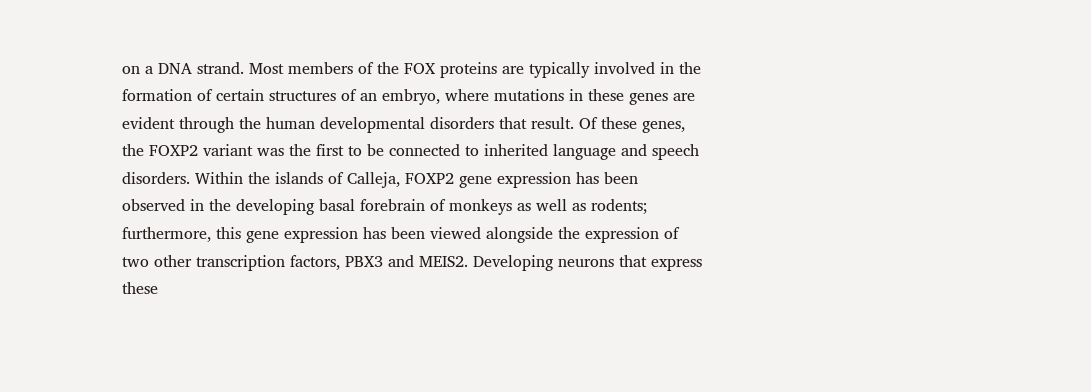on a DNA strand. Most members of the FOX proteins are typically involved in the formation of certain structures of an embryo, where mutations in these genes are evident through the human developmental disorders that result. Of these genes, the FOXP2 variant was the first to be connected to inherited language and speech disorders. Within the islands of Calleja, FOXP2 gene expression has been observed in the developing basal forebrain of monkeys as well as rodents; furthermore, this gene expression has been viewed alongside the expression of two other transcription factors, PBX3 and MEIS2. Developing neurons that express these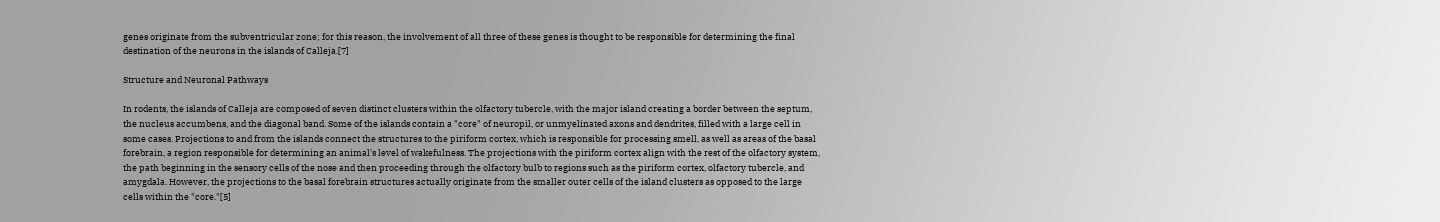genes originate from the subventricular zone; for this reason, the involvement of all three of these genes is thought to be responsible for determining the final destination of the neurons in the islands of Calleja.[7]

Structure and Neuronal Pathways

In rodents, the islands of Calleja are composed of seven distinct clusters within the olfactory tubercle, with the major island creating a border between the septum, the nucleus accumbens, and the diagonal band. Some of the islands contain a "core" of neuropil, or unmyelinated axons and dendrites, filled with a large cell in some cases. Projections to and from the islands connect the structures to the piriform cortex, which is responsible for processing smell, as well as areas of the basal forebrain, a region responsible for determining an animal's level of wakefulness. The projections with the piriform cortex align with the rest of the olfactory system, the path beginning in the sensory cells of the nose and then proceeding through the olfactory bulb to regions such as the piriform cortex, olfactory tubercle, and amygdala. However, the projections to the basal forebrain structures actually originate from the smaller outer cells of the island clusters as opposed to the large cells within the "core."[5]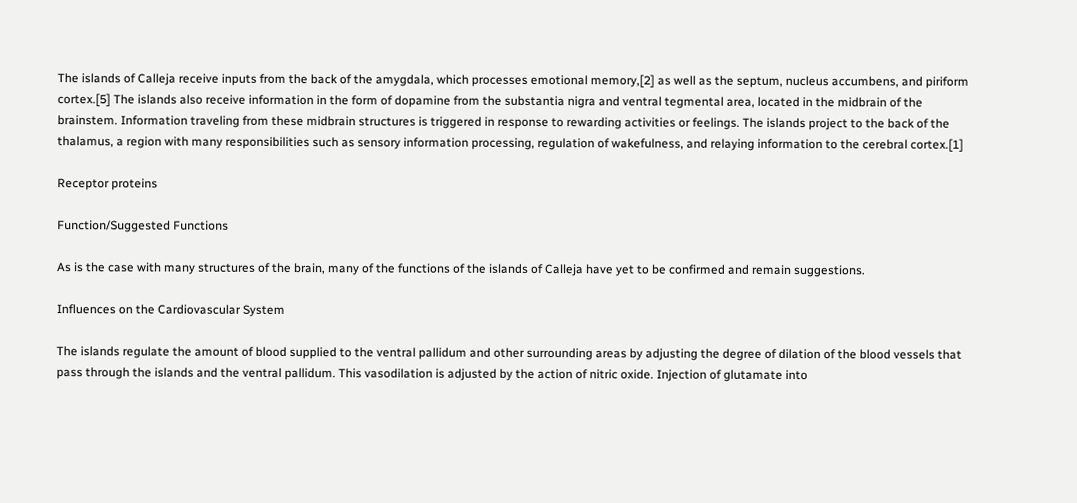The islands of Calleja receive inputs from the back of the amygdala, which processes emotional memory,[2] as well as the septum, nucleus accumbens, and piriform cortex.[5] The islands also receive information in the form of dopamine from the substantia nigra and ventral tegmental area, located in the midbrain of the brainstem. Information traveling from these midbrain structures is triggered in response to rewarding activities or feelings. The islands project to the back of the thalamus, a region with many responsibilities such as sensory information processing, regulation of wakefulness, and relaying information to the cerebral cortex.[1]

Receptor proteins

Function/Suggested Functions

As is the case with many structures of the brain, many of the functions of the islands of Calleja have yet to be confirmed and remain suggestions.

Influences on the Cardiovascular System

The islands regulate the amount of blood supplied to the ventral pallidum and other surrounding areas by adjusting the degree of dilation of the blood vessels that pass through the islands and the ventral pallidum. This vasodilation is adjusted by the action of nitric oxide. Injection of glutamate into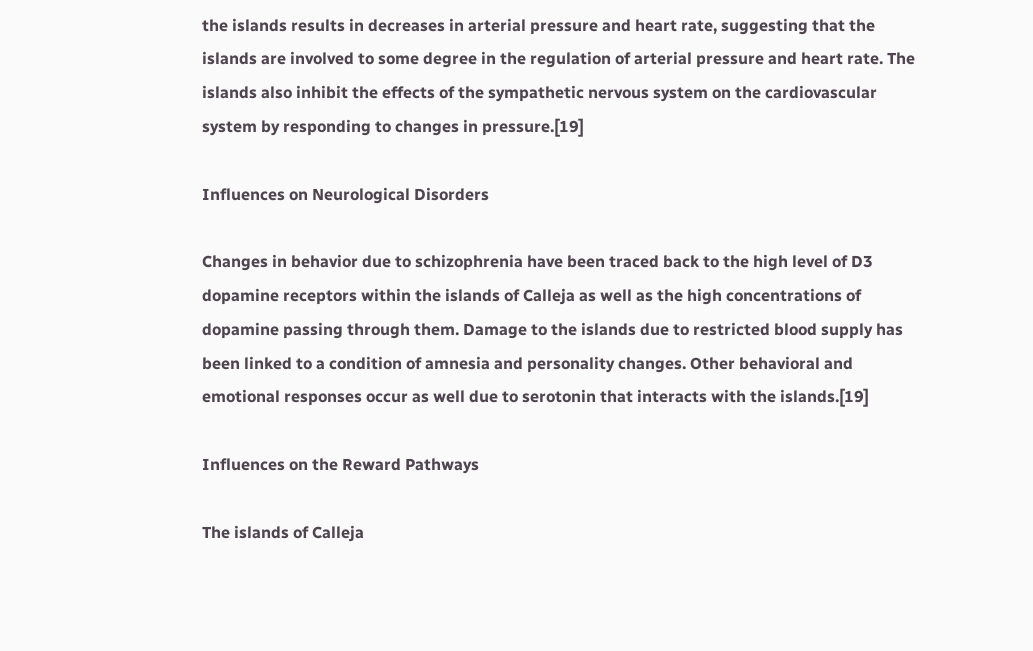the islands results in decreases in arterial pressure and heart rate, suggesting that the islands are involved to some degree in the regulation of arterial pressure and heart rate. The islands also inhibit the effects of the sympathetic nervous system on the cardiovascular system by responding to changes in pressure.[19]

Influences on Neurological Disorders

Changes in behavior due to schizophrenia have been traced back to the high level of D3 dopamine receptors within the islands of Calleja as well as the high concentrations of dopamine passing through them. Damage to the islands due to restricted blood supply has been linked to a condition of amnesia and personality changes. Other behavioral and emotional responses occur as well due to serotonin that interacts with the islands.[19]

Influences on the Reward Pathways

The islands of Calleja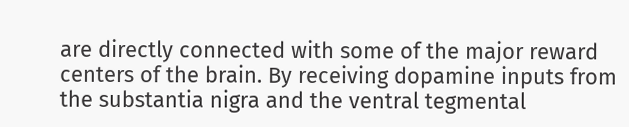are directly connected with some of the major reward centers of the brain. By receiving dopamine inputs from the substantia nigra and the ventral tegmental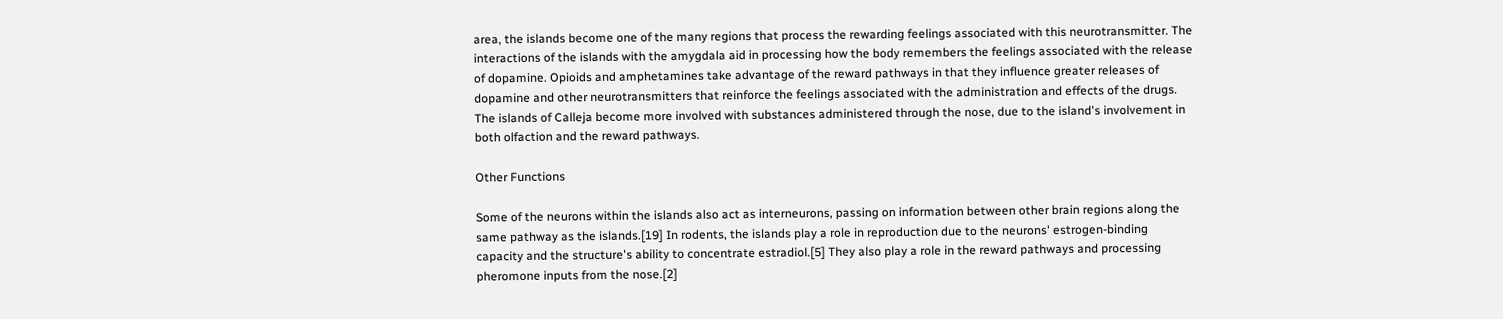area, the islands become one of the many regions that process the rewarding feelings associated with this neurotransmitter. The interactions of the islands with the amygdala aid in processing how the body remembers the feelings associated with the release of dopamine. Opioids and amphetamines take advantage of the reward pathways in that they influence greater releases of dopamine and other neurotransmitters that reinforce the feelings associated with the administration and effects of the drugs. The islands of Calleja become more involved with substances administered through the nose, due to the island's involvement in both olfaction and the reward pathways.

Other Functions

Some of the neurons within the islands also act as interneurons, passing on information between other brain regions along the same pathway as the islands.[19] In rodents, the islands play a role in reproduction due to the neurons' estrogen-binding capacity and the structure's ability to concentrate estradiol.[5] They also play a role in the reward pathways and processing pheromone inputs from the nose.[2]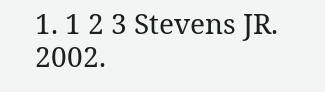1. 1 2 3 Stevens JR. 2002.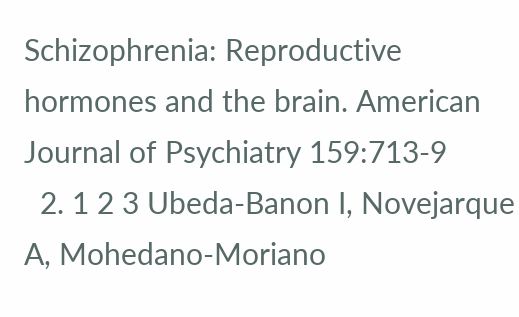Schizophrenia: Reproductive hormones and the brain. American Journal of Psychiatry 159:713-9
  2. 1 2 3 Ubeda-Banon I, Novejarque A, Mohedano-Moriano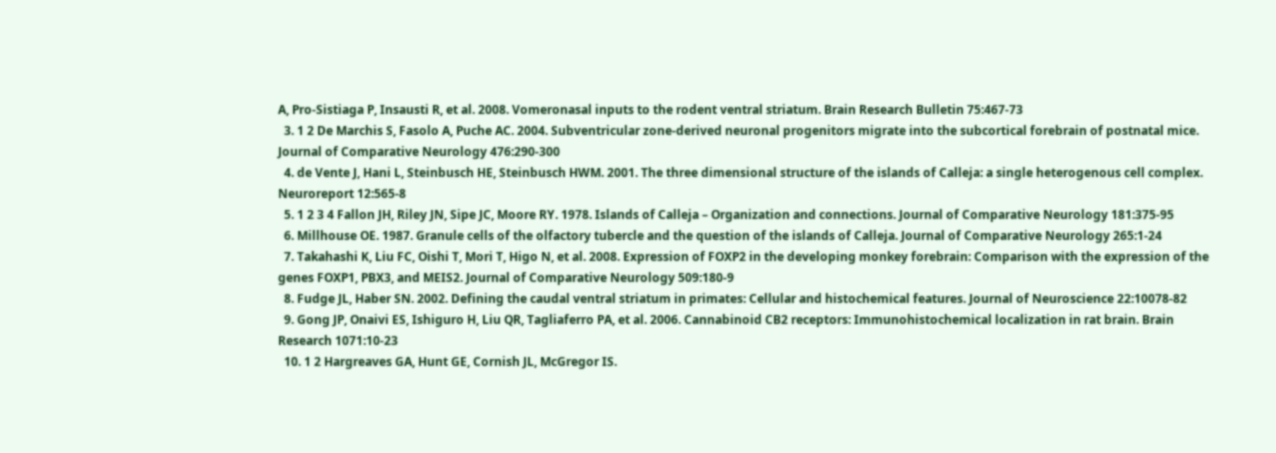A, Pro-Sistiaga P, Insausti R, et al. 2008. Vomeronasal inputs to the rodent ventral striatum. Brain Research Bulletin 75:467-73
  3. 1 2 De Marchis S, Fasolo A, Puche AC. 2004. Subventricular zone-derived neuronal progenitors migrate into the subcortical forebrain of postnatal mice. Journal of Comparative Neurology 476:290-300
  4. de Vente J, Hani L, Steinbusch HE, Steinbusch HWM. 2001. The three dimensional structure of the islands of Calleja: a single heterogenous cell complex. Neuroreport 12:565-8
  5. 1 2 3 4 Fallon JH, Riley JN, Sipe JC, Moore RY. 1978. Islands of Calleja – Organization and connections. Journal of Comparative Neurology 181:375-95
  6. Millhouse OE. 1987. Granule cells of the olfactory tubercle and the question of the islands of Calleja. Journal of Comparative Neurology 265:1-24
  7. Takahashi K, Liu FC, Oishi T, Mori T, Higo N, et al. 2008. Expression of FOXP2 in the developing monkey forebrain: Comparison with the expression of the genes FOXP1, PBX3, and MEIS2. Journal of Comparative Neurology 509:180-9
  8. Fudge JL, Haber SN. 2002. Defining the caudal ventral striatum in primates: Cellular and histochemical features. Journal of Neuroscience 22:10078-82
  9. Gong JP, Onaivi ES, Ishiguro H, Liu QR, Tagliaferro PA, et al. 2006. Cannabinoid CB2 receptors: Immunohistochemical localization in rat brain. Brain Research 1071:10-23
  10. 1 2 Hargreaves GA, Hunt GE, Cornish JL, McGregor IS.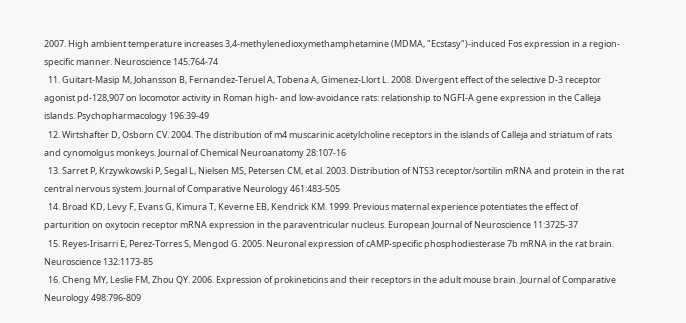2007. High ambient temperature increases 3,4-methylenedioxymethamphetamine (MDMA, "Ecstasy")-induced Fos expression in a region-specific manner. Neuroscience 145:764-74
  11. Guitart-Masip M, Johansson B, Fernandez-Teruel A, Tobena A, Gimenez-Llort L. 2008. Divergent effect of the selective D-3 receptor agonist pd-128,907 on locomotor activity in Roman high- and low-avoidance rats: relationship to NGFI-A gene expression in the Calleja islands. Psychopharmacology 196:39-49
  12. Wirtshafter D, Osborn CV. 2004. The distribution of m4 muscarinic acetylcholine receptors in the islands of Calleja and striatum of rats and cynomolgus monkeys. Journal of Chemical Neuroanatomy 28:107-16
  13. Sarret P, Krzywkowski P, Segal L, Nielsen MS, Petersen CM, et al. 2003. Distribution of NTS3 receptor/sortilin mRNA and protein in the rat central nervous system. Journal of Comparative Neurology 461:483-505
  14. Broad KD, Levy F, Evans G, Kimura T, Keverne EB, Kendrick KM. 1999. Previous maternal experience potentiates the effect of parturition on oxytocin receptor mRNA expression in the paraventricular nucleus. European Journal of Neuroscience 11:3725-37
  15. Reyes-Irisarri E, Perez-Torres S, Mengod G. 2005. Neuronal expression of cAMP-specific phosphodiesterase 7b mRNA in the rat brain. Neuroscience 132:1173-85
  16. Cheng MY, Leslie FM, Zhou QY. 2006. Expression of prokineticins and their receptors in the adult mouse brain. Journal of Comparative Neurology 498:796-809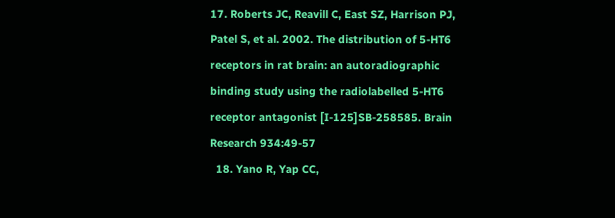17. Roberts JC, Reavill C, East SZ, Harrison PJ, Patel S, et al. 2002. The distribution of 5-HT6 receptors in rat brain: an autoradiographic binding study using the radiolabelled 5-HT6 receptor antagonist [I-125]SB-258585. Brain Research 934:49-57
  18. Yano R, Yap CC,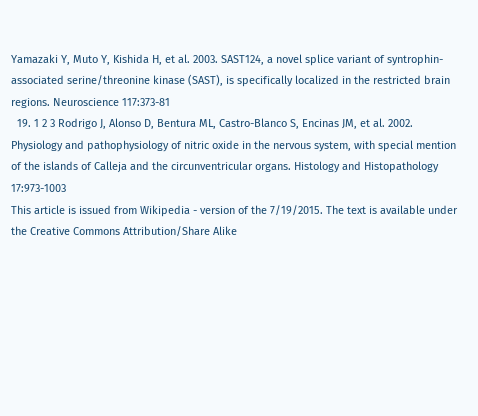Yamazaki Y, Muto Y, Kishida H, et al. 2003. SAST124, a novel splice variant of syntrophin-associated serine/threonine kinase (SAST), is specifically localized in the restricted brain regions. Neuroscience 117:373-81
  19. 1 2 3 Rodrigo J, Alonso D, Bentura ML, Castro-Blanco S, Encinas JM, et al. 2002. Physiology and pathophysiology of nitric oxide in the nervous system, with special mention of the islands of Calleja and the circunventricular organs. Histology and Histopathology 17:973-1003
This article is issued from Wikipedia - version of the 7/19/2015. The text is available under the Creative Commons Attribution/Share Alike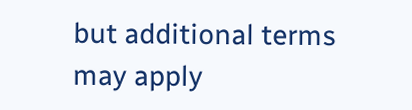but additional terms may apply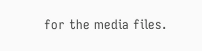for the media files.